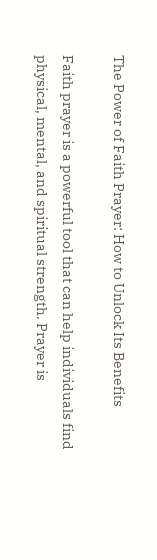The Power of Faith Prayer: How to Unlock Its Benefits

Faith prayer is a powerful tool that can help individuals find physical, mental, and spiritual strength. Prayer is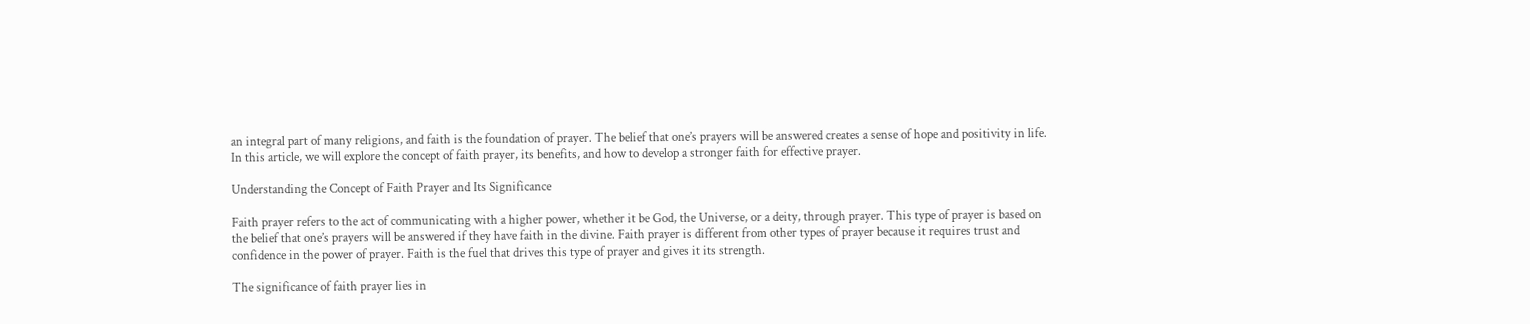an integral part of many religions, and faith is the foundation of prayer. The belief that one’s prayers will be answered creates a sense of hope and positivity in life. In this article, we will explore the concept of faith prayer, its benefits, and how to develop a stronger faith for effective prayer.

Understanding the Concept of Faith Prayer and Its Significance

Faith prayer refers to the act of communicating with a higher power, whether it be God, the Universe, or a deity, through prayer. This type of prayer is based on the belief that one’s prayers will be answered if they have faith in the divine. Faith prayer is different from other types of prayer because it requires trust and confidence in the power of prayer. Faith is the fuel that drives this type of prayer and gives it its strength.

The significance of faith prayer lies in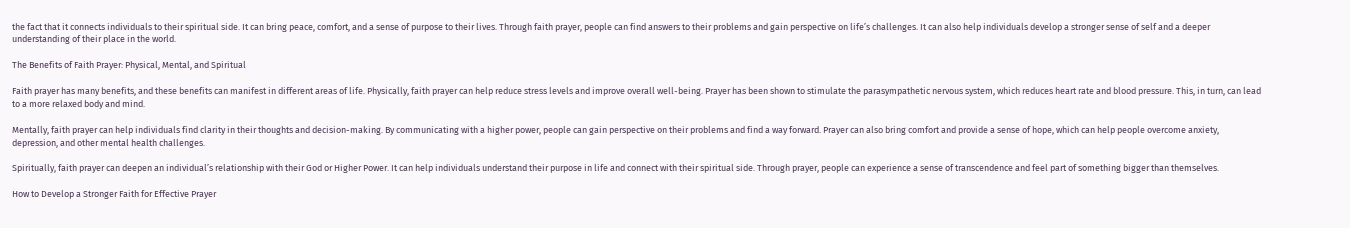the fact that it connects individuals to their spiritual side. It can bring peace, comfort, and a sense of purpose to their lives. Through faith prayer, people can find answers to their problems and gain perspective on life’s challenges. It can also help individuals develop a stronger sense of self and a deeper understanding of their place in the world.

The Benefits of Faith Prayer: Physical, Mental, and Spiritual

Faith prayer has many benefits, and these benefits can manifest in different areas of life. Physically, faith prayer can help reduce stress levels and improve overall well-being. Prayer has been shown to stimulate the parasympathetic nervous system, which reduces heart rate and blood pressure. This, in turn, can lead to a more relaxed body and mind.

Mentally, faith prayer can help individuals find clarity in their thoughts and decision-making. By communicating with a higher power, people can gain perspective on their problems and find a way forward. Prayer can also bring comfort and provide a sense of hope, which can help people overcome anxiety, depression, and other mental health challenges.

Spiritually, faith prayer can deepen an individual’s relationship with their God or Higher Power. It can help individuals understand their purpose in life and connect with their spiritual side. Through prayer, people can experience a sense of transcendence and feel part of something bigger than themselves.

How to Develop a Stronger Faith for Effective Prayer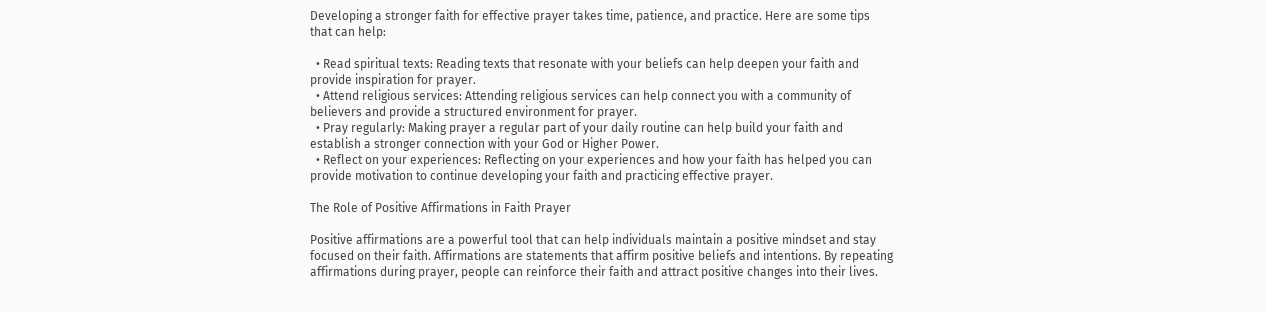Developing a stronger faith for effective prayer takes time, patience, and practice. Here are some tips that can help:

  • Read spiritual texts: Reading texts that resonate with your beliefs can help deepen your faith and provide inspiration for prayer.
  • Attend religious services: Attending religious services can help connect you with a community of believers and provide a structured environment for prayer.
  • Pray regularly: Making prayer a regular part of your daily routine can help build your faith and establish a stronger connection with your God or Higher Power.
  • Reflect on your experiences: Reflecting on your experiences and how your faith has helped you can provide motivation to continue developing your faith and practicing effective prayer.

The Role of Positive Affirmations in Faith Prayer

Positive affirmations are a powerful tool that can help individuals maintain a positive mindset and stay focused on their faith. Affirmations are statements that affirm positive beliefs and intentions. By repeating affirmations during prayer, people can reinforce their faith and attract positive changes into their lives.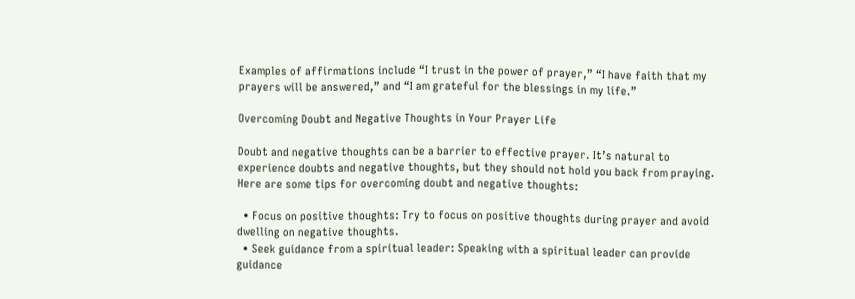Examples of affirmations include “I trust in the power of prayer,” “I have faith that my prayers will be answered,” and “I am grateful for the blessings in my life.”

Overcoming Doubt and Negative Thoughts in Your Prayer Life

Doubt and negative thoughts can be a barrier to effective prayer. It’s natural to experience doubts and negative thoughts, but they should not hold you back from praying. Here are some tips for overcoming doubt and negative thoughts:

  • Focus on positive thoughts: Try to focus on positive thoughts during prayer and avoid dwelling on negative thoughts.
  • Seek guidance from a spiritual leader: Speaking with a spiritual leader can provide guidance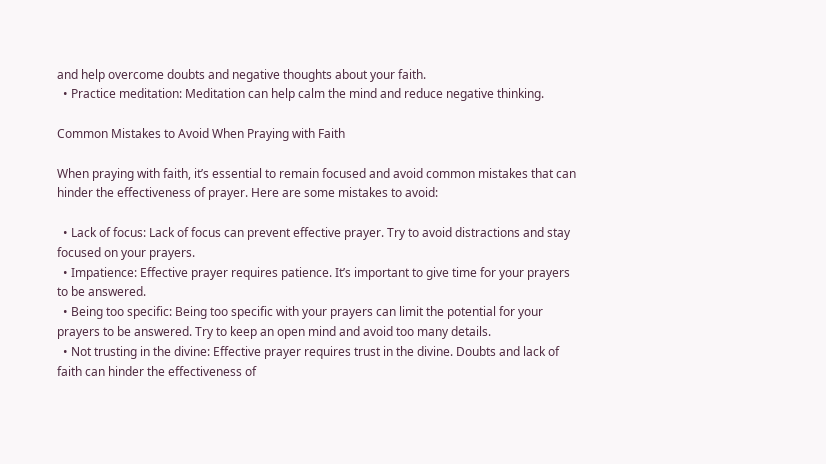and help overcome doubts and negative thoughts about your faith.
  • Practice meditation: Meditation can help calm the mind and reduce negative thinking.

Common Mistakes to Avoid When Praying with Faith

When praying with faith, it’s essential to remain focused and avoid common mistakes that can hinder the effectiveness of prayer. Here are some mistakes to avoid:

  • Lack of focus: Lack of focus can prevent effective prayer. Try to avoid distractions and stay focused on your prayers.
  • Impatience: Effective prayer requires patience. It’s important to give time for your prayers to be answered.
  • Being too specific: Being too specific with your prayers can limit the potential for your prayers to be answered. Try to keep an open mind and avoid too many details.
  • Not trusting in the divine: Effective prayer requires trust in the divine. Doubts and lack of faith can hinder the effectiveness of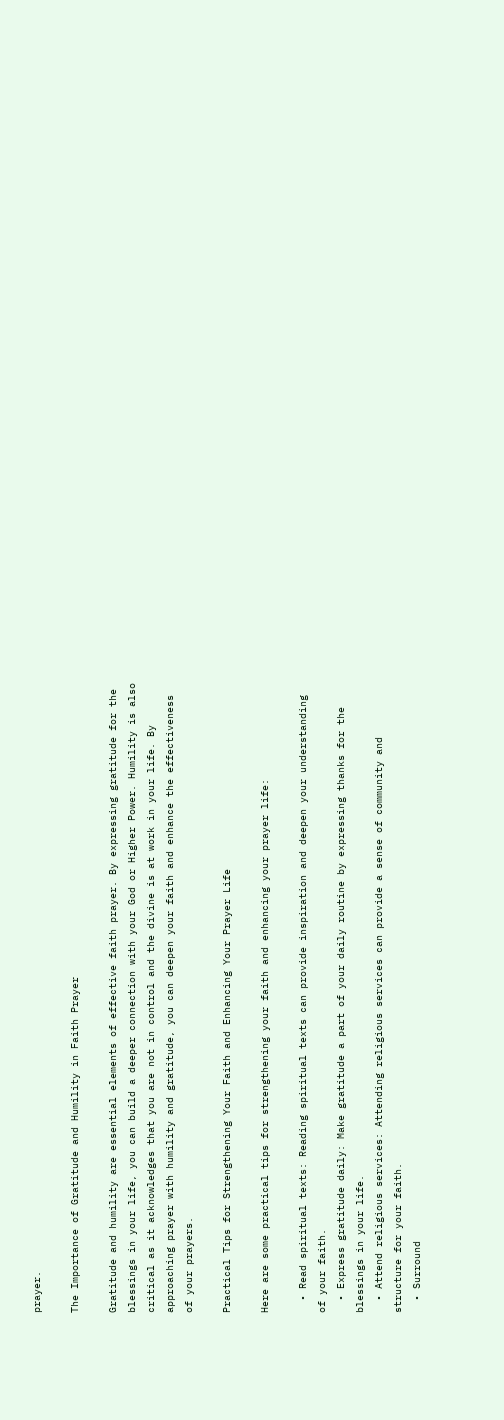prayer.

The Importance of Gratitude and Humility in Faith Prayer

Gratitude and humility are essential elements of effective faith prayer. By expressing gratitude for the blessings in your life, you can build a deeper connection with your God or Higher Power. Humility is also critical as it acknowledges that you are not in control and the divine is at work in your life. By approaching prayer with humility and gratitude, you can deepen your faith and enhance the effectiveness of your prayers.

Practical Tips for Strengthening Your Faith and Enhancing Your Prayer Life

Here are some practical tips for strengthening your faith and enhancing your prayer life:

  • Read spiritual texts: Reading spiritual texts can provide inspiration and deepen your understanding of your faith.
  • Express gratitude daily: Make gratitude a part of your daily routine by expressing thanks for the blessings in your life.
  • Attend religious services: Attending religious services can provide a sense of community and structure for your faith.
  • Surround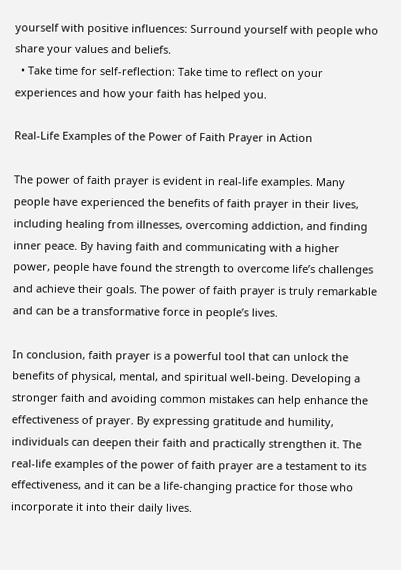yourself with positive influences: Surround yourself with people who share your values and beliefs.
  • Take time for self-reflection: Take time to reflect on your experiences and how your faith has helped you.

Real-Life Examples of the Power of Faith Prayer in Action

The power of faith prayer is evident in real-life examples. Many people have experienced the benefits of faith prayer in their lives, including healing from illnesses, overcoming addiction, and finding inner peace. By having faith and communicating with a higher power, people have found the strength to overcome life’s challenges and achieve their goals. The power of faith prayer is truly remarkable and can be a transformative force in people’s lives.

In conclusion, faith prayer is a powerful tool that can unlock the benefits of physical, mental, and spiritual well-being. Developing a stronger faith and avoiding common mistakes can help enhance the effectiveness of prayer. By expressing gratitude and humility, individuals can deepen their faith and practically strengthen it. The real-life examples of the power of faith prayer are a testament to its effectiveness, and it can be a life-changing practice for those who incorporate it into their daily lives.